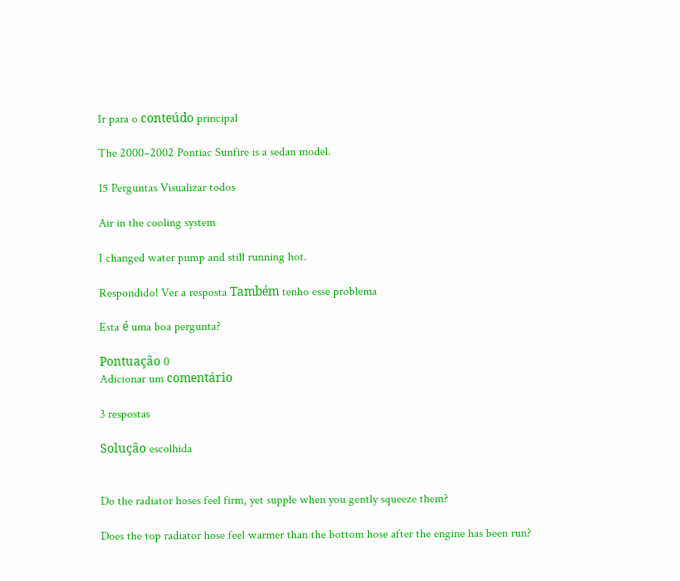Ir para o conteúdo principal

The 2000–2002 Pontiac Sunfire is a sedan model.

15 Perguntas Visualizar todos

Air in the cooling system

I changed water pump and still running hot.

Respondido! Ver a resposta Também tenho esse problema

Esta é uma boa pergunta?

Pontuação 0
Adicionar um comentário

3 respostas

Solução escolhida


Do the radiator hoses feel firm, yet supple when you gently squeeze them?

Does the top radiator hose feel warmer than the bottom hose after the engine has been run?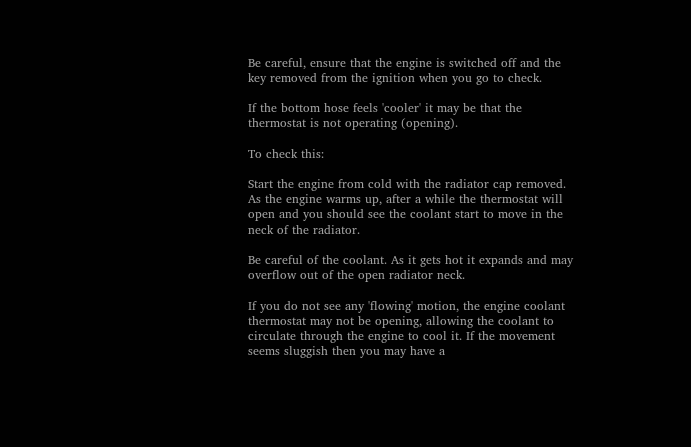Be careful, ensure that the engine is switched off and the key removed from the ignition when you go to check.

If the bottom hose feels 'cooler' it may be that the thermostat is not operating (opening).

To check this:

Start the engine from cold with the radiator cap removed. As the engine warms up, after a while the thermostat will open and you should see the coolant start to move in the neck of the radiator.

Be careful of the coolant. As it gets hot it expands and may overflow out of the open radiator neck.

If you do not see any 'flowing' motion, the engine coolant thermostat may not be opening, allowing the coolant to circulate through the engine to cool it. If the movement seems sluggish then you may have a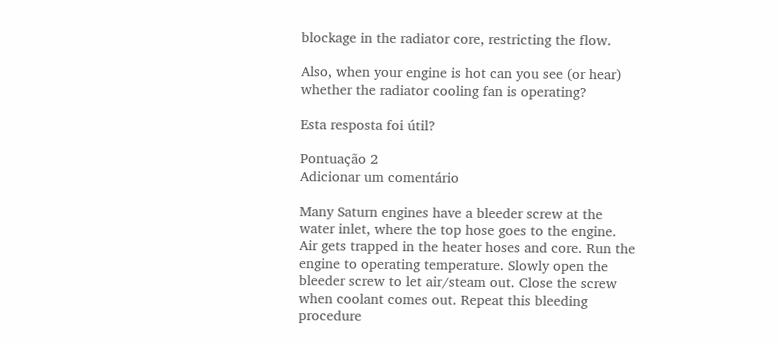blockage in the radiator core, restricting the flow.

Also, when your engine is hot can you see (or hear) whether the radiator cooling fan is operating?

Esta resposta foi útil?

Pontuação 2
Adicionar um comentário

Many Saturn engines have a bleeder screw at the water inlet, where the top hose goes to the engine. Air gets trapped in the heater hoses and core. Run the engine to operating temperature. Slowly open the bleeder screw to let air/steam out. Close the screw when coolant comes out. Repeat this bleeding procedure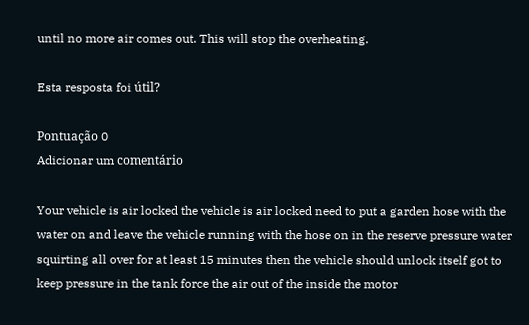until no more air comes out. This will stop the overheating.

Esta resposta foi útil?

Pontuação 0
Adicionar um comentário

Your vehicle is air locked the vehicle is air locked need to put a garden hose with the water on and leave the vehicle running with the hose on in the reserve pressure water squirting all over for at least 15 minutes then the vehicle should unlock itself got to keep pressure in the tank force the air out of the inside the motor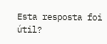Esta resposta foi útil?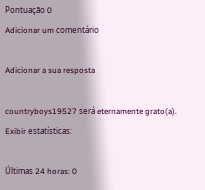Pontuação 0
Adicionar um comentário

Adicionar a sua resposta

countryboys19527 será eternamente grato(a).
Exibir estatísticas:

Últimas 24 horas: 0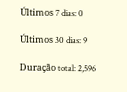Últimos 7 dias: 0

Últimos 30 dias: 9

Duração total: 2,596